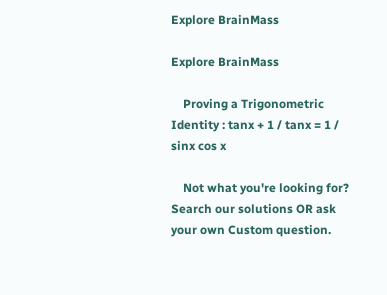Explore BrainMass

Explore BrainMass

    Proving a Trigonometric Identity : tanx + 1 / tanx = 1 / sinx cos x

    Not what you're looking for? Search our solutions OR ask your own Custom question.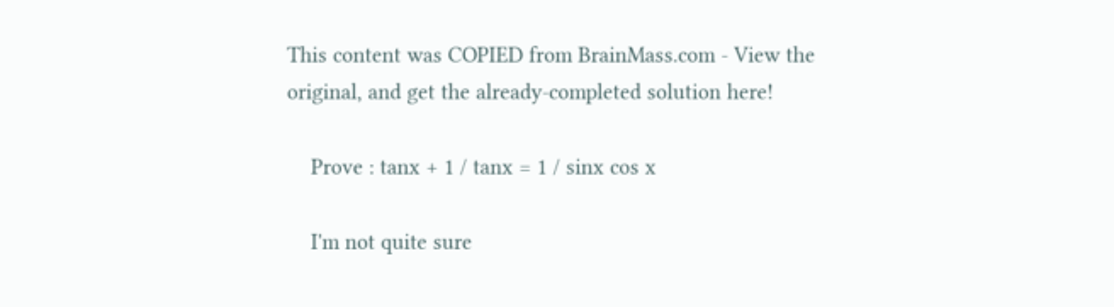This content was COPIED from BrainMass.com - View the original, and get the already-completed solution here!

    Prove : tanx + 1 / tanx = 1 / sinx cos x

    I'm not quite sure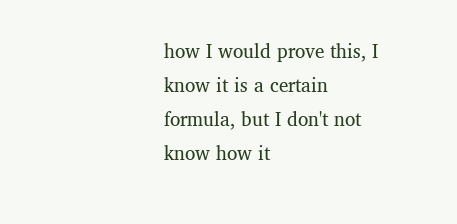how I would prove this, I know it is a certain formula, but I don't not know how it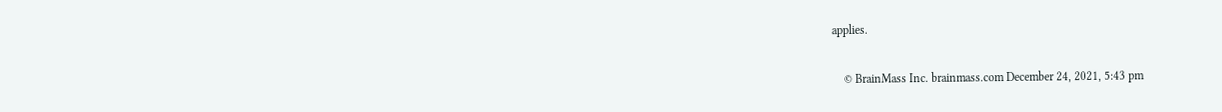applies.

    © BrainMass Inc. brainmass.com December 24, 2021, 5:43 pm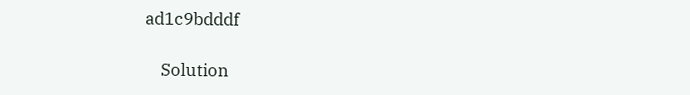ad1c9bdddf

    Solution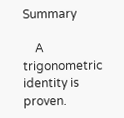Summary

    A trigonometric identity is proven.